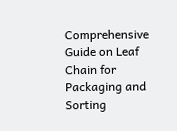Comprehensive Guide on Leaf Chain for Packaging and Sorting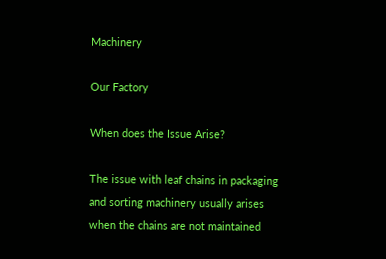Machinery

Our Factory

When does the Issue Arise?

The issue with leaf chains in packaging and sorting machinery usually arises when the chains are not maintained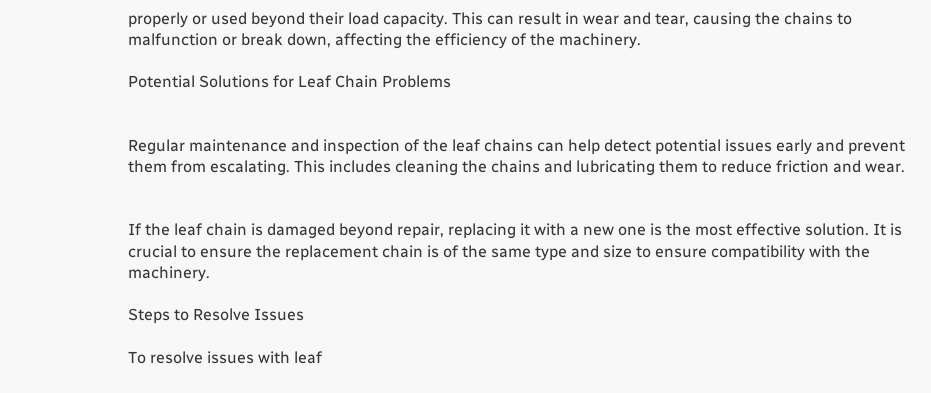properly or used beyond their load capacity. This can result in wear and tear, causing the chains to malfunction or break down, affecting the efficiency of the machinery.

Potential Solutions for Leaf Chain Problems


Regular maintenance and inspection of the leaf chains can help detect potential issues early and prevent them from escalating. This includes cleaning the chains and lubricating them to reduce friction and wear.


If the leaf chain is damaged beyond repair, replacing it with a new one is the most effective solution. It is crucial to ensure the replacement chain is of the same type and size to ensure compatibility with the machinery.

Steps to Resolve Issues

To resolve issues with leaf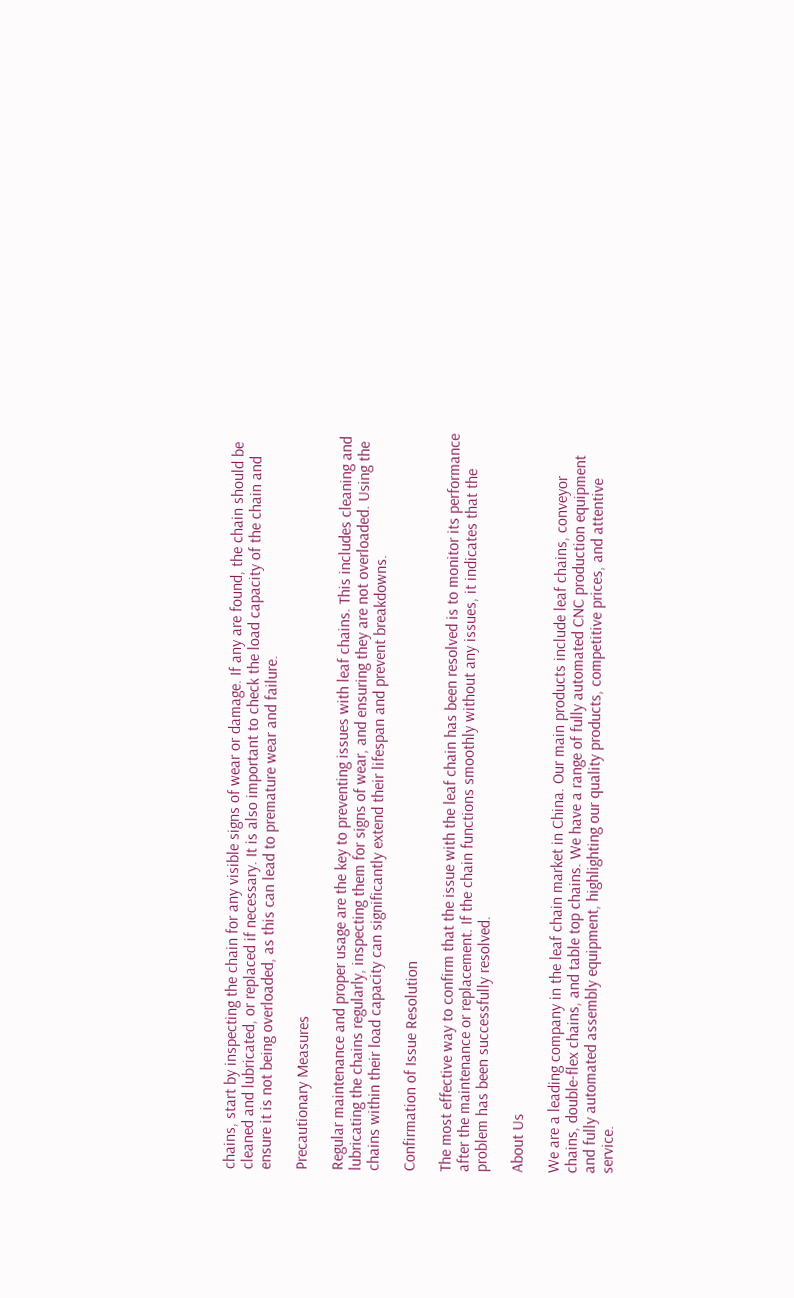chains, start by inspecting the chain for any visible signs of wear or damage. If any are found, the chain should be cleaned and lubricated, or replaced if necessary. It is also important to check the load capacity of the chain and ensure it is not being overloaded, as this can lead to premature wear and failure.

Precautionary Measures

Regular maintenance and proper usage are the key to preventing issues with leaf chains. This includes cleaning and lubricating the chains regularly, inspecting them for signs of wear, and ensuring they are not overloaded. Using the chains within their load capacity can significantly extend their lifespan and prevent breakdowns.

Confirmation of Issue Resolution

The most effective way to confirm that the issue with the leaf chain has been resolved is to monitor its performance after the maintenance or replacement. If the chain functions smoothly without any issues, it indicates that the problem has been successfully resolved.

About Us

We are a leading company in the leaf chain market in China. Our main products include leaf chains, conveyor chains, double-flex chains, and table top chains. We have a range of fully automated CNC production equipment and fully automated assembly equipment, highlighting our quality products, competitive prices, and attentive service.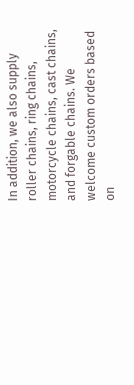In addition, we also supply roller chains, ring chains, motorcycle chains, cast chains, and forgable chains. We welcome custom orders based on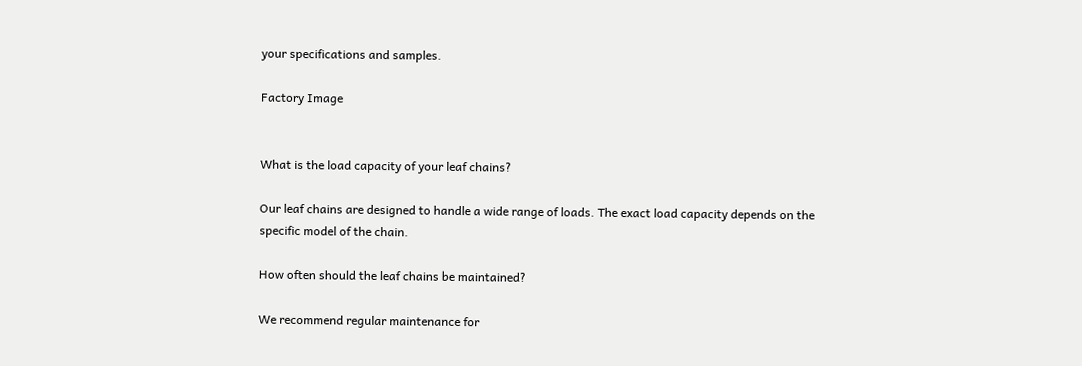your specifications and samples.

Factory Image


What is the load capacity of your leaf chains?

Our leaf chains are designed to handle a wide range of loads. The exact load capacity depends on the specific model of the chain.

How often should the leaf chains be maintained?

We recommend regular maintenance for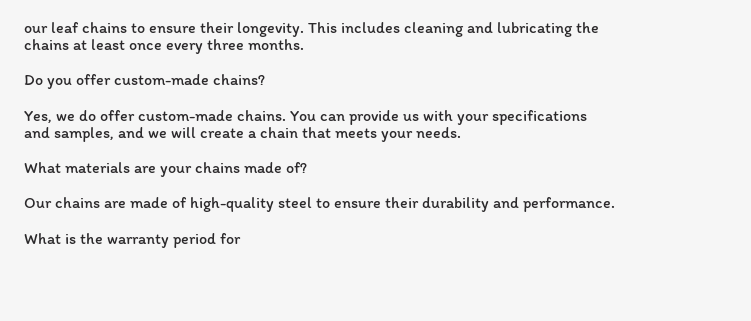our leaf chains to ensure their longevity. This includes cleaning and lubricating the chains at least once every three months.

Do you offer custom-made chains?

Yes, we do offer custom-made chains. You can provide us with your specifications and samples, and we will create a chain that meets your needs.

What materials are your chains made of?

Our chains are made of high-quality steel to ensure their durability and performance.

What is the warranty period for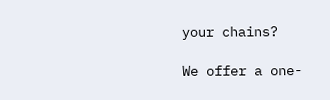your chains?

We offer a one-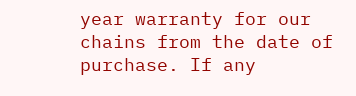year warranty for our chains from the date of purchase. If any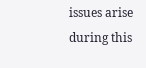issues arise during this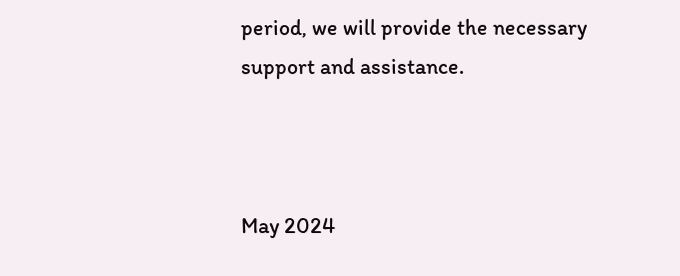period, we will provide the necessary support and assistance.



May 2024